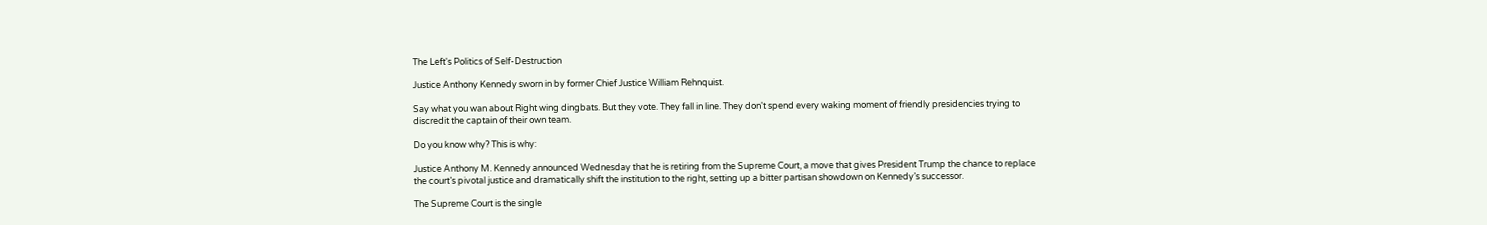The Left's Politics of Self-Destruction

Justice Anthony Kennedy sworn in by former Chief Justice William Rehnquist.

Say what you wan about Right wing dingbats. But they vote. They fall in line. They don't spend every waking moment of friendly presidencies trying to discredit the captain of their own team.

Do you know why? This is why:

Justice Anthony M. Kennedy announced Wednesday that he is retiring from the Supreme Court, a move that gives President Trump the chance to replace the court’s pivotal justice and dramatically shift the institution to the right, setting up a bitter partisan showdown on Kennedy’s successor.

The Supreme Court is the single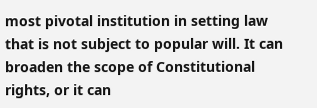most pivotal institution in setting law that is not subject to popular will. It can broaden the scope of Constitutional rights, or it can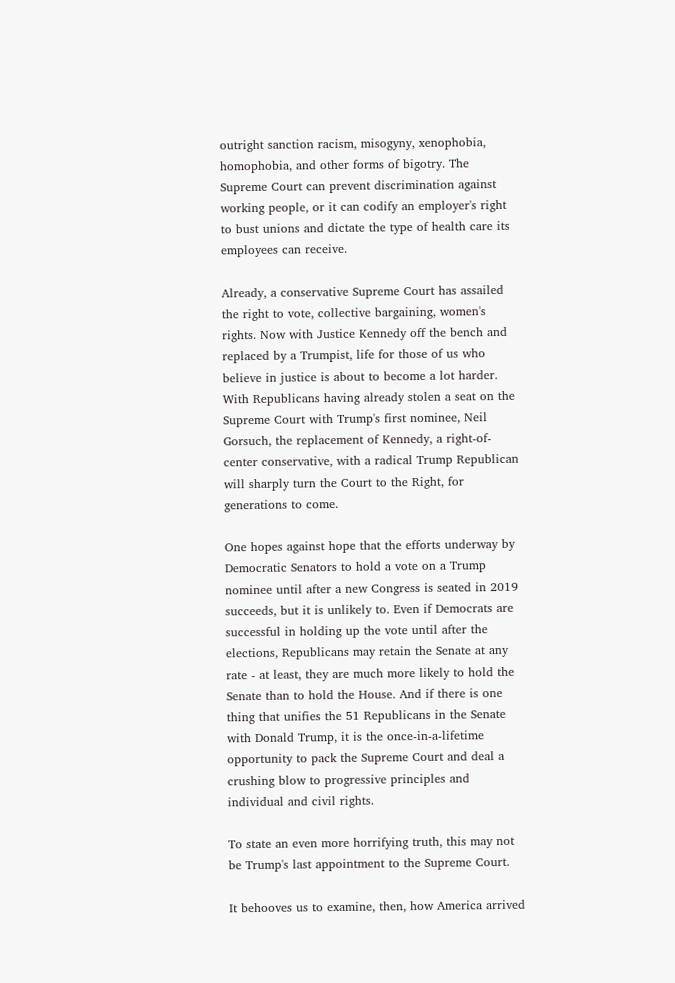outright sanction racism, misogyny, xenophobia, homophobia, and other forms of bigotry. The Supreme Court can prevent discrimination against working people, or it can codify an employer's right to bust unions and dictate the type of health care its employees can receive.

Already, a conservative Supreme Court has assailed the right to vote, collective bargaining, women's rights. Now with Justice Kennedy off the bench and replaced by a Trumpist, life for those of us who believe in justice is about to become a lot harder. With Republicans having already stolen a seat on the Supreme Court with Trump's first nominee, Neil Gorsuch, the replacement of Kennedy, a right-of-center conservative, with a radical Trump Republican will sharply turn the Court to the Right, for generations to come.

One hopes against hope that the efforts underway by Democratic Senators to hold a vote on a Trump nominee until after a new Congress is seated in 2019 succeeds, but it is unlikely to. Even if Democrats are successful in holding up the vote until after the elections, Republicans may retain the Senate at any rate - at least, they are much more likely to hold the Senate than to hold the House. And if there is one thing that unifies the 51 Republicans in the Senate with Donald Trump, it is the once-in-a-lifetime opportunity to pack the Supreme Court and deal a crushing blow to progressive principles and individual and civil rights.

To state an even more horrifying truth, this may not be Trump's last appointment to the Supreme Court.

It behooves us to examine, then, how America arrived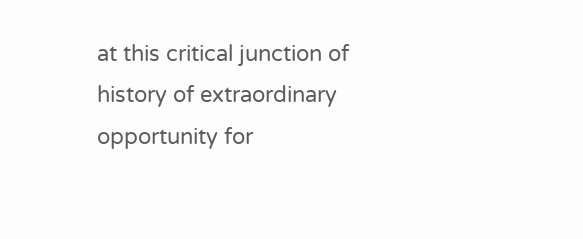at this critical junction of history of extraordinary opportunity for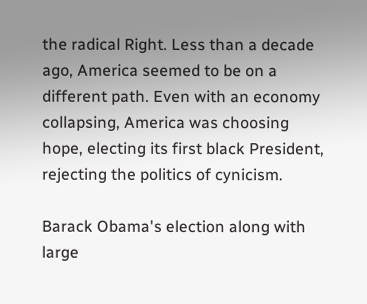the radical Right. Less than a decade ago, America seemed to be on a different path. Even with an economy collapsing, America was choosing hope, electing its first black President, rejecting the politics of cynicism.

Barack Obama's election along with large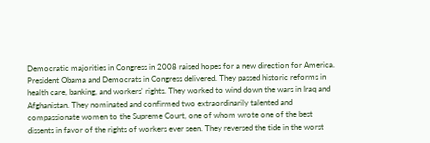Democratic majorities in Congress in 2008 raised hopes for a new direction for America. President Obama and Democrats in Congress delivered. They passed historic reforms in health care, banking, and workers' rights. They worked to wind down the wars in Iraq and Afghanistan. They nominated and confirmed two extraordinarily talented and compassionate women to the Supreme Court, one of whom wrote one of the best dissents in favor of the rights of workers ever seen. They reversed the tide in the worst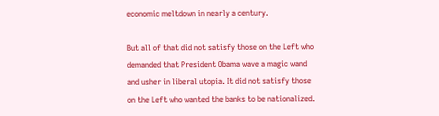economic meltdown in nearly a century.

But all of that did not satisfy those on the Left who demanded that President Obama wave a magic wand and usher in liberal utopia. It did not satisfy those on the Left who wanted the banks to be nationalized.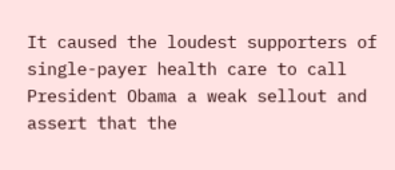It caused the loudest supporters of single-payer health care to call President Obama a weak sellout and assert that the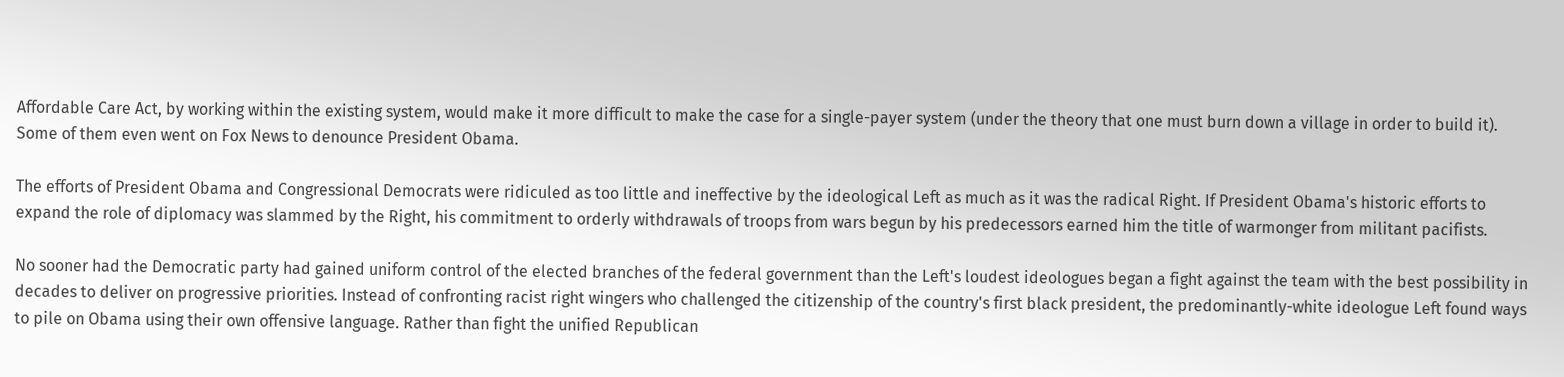Affordable Care Act, by working within the existing system, would make it more difficult to make the case for a single-payer system (under the theory that one must burn down a village in order to build it). Some of them even went on Fox News to denounce President Obama.

The efforts of President Obama and Congressional Democrats were ridiculed as too little and ineffective by the ideological Left as much as it was the radical Right. If President Obama's historic efforts to expand the role of diplomacy was slammed by the Right, his commitment to orderly withdrawals of troops from wars begun by his predecessors earned him the title of warmonger from militant pacifists.

No sooner had the Democratic party had gained uniform control of the elected branches of the federal government than the Left's loudest ideologues began a fight against the team with the best possibility in decades to deliver on progressive priorities. Instead of confronting racist right wingers who challenged the citizenship of the country's first black president, the predominantly-white ideologue Left found ways to pile on Obama using their own offensive language. Rather than fight the unified Republican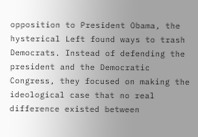opposition to President Obama, the hysterical Left found ways to trash Democrats. Instead of defending the president and the Democratic Congress, they focused on making the ideological case that no real difference existed between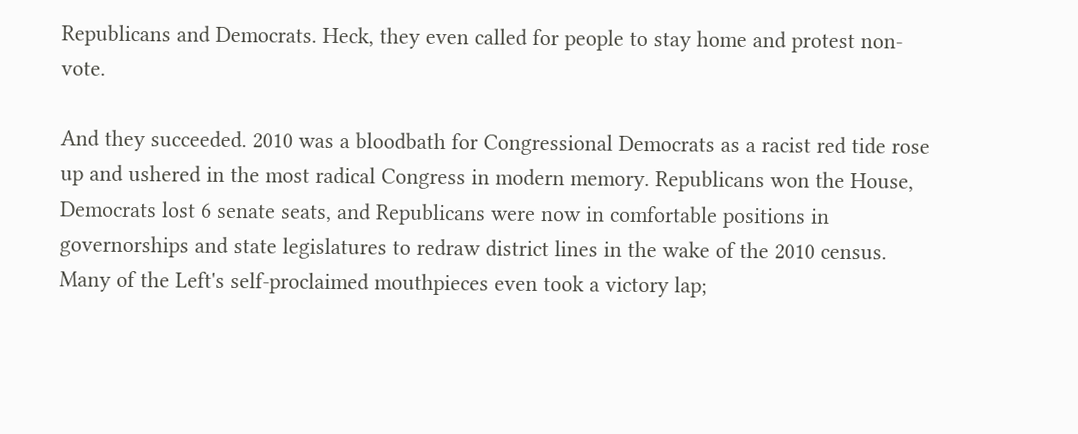Republicans and Democrats. Heck, they even called for people to stay home and protest non-vote.

And they succeeded. 2010 was a bloodbath for Congressional Democrats as a racist red tide rose up and ushered in the most radical Congress in modern memory. Republicans won the House, Democrats lost 6 senate seats, and Republicans were now in comfortable positions in governorships and state legislatures to redraw district lines in the wake of the 2010 census. Many of the Left's self-proclaimed mouthpieces even took a victory lap;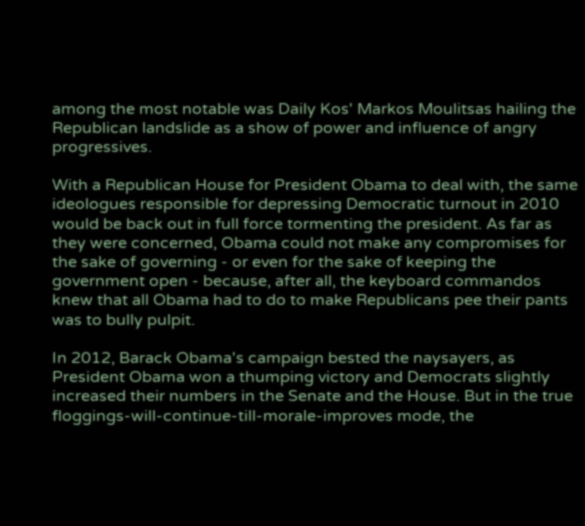among the most notable was Daily Kos' Markos Moulitsas hailing the Republican landslide as a show of power and influence of angry progressives.

With a Republican House for President Obama to deal with, the same ideologues responsible for depressing Democratic turnout in 2010 would be back out in full force tormenting the president. As far as they were concerned, Obama could not make any compromises for the sake of governing - or even for the sake of keeping the government open - because, after all, the keyboard commandos knew that all Obama had to do to make Republicans pee their pants was to bully pulpit.

In 2012, Barack Obama's campaign bested the naysayers, as President Obama won a thumping victory and Democrats slightly increased their numbers in the Senate and the House. But in the true floggings-will-continue-till-morale-improves mode, the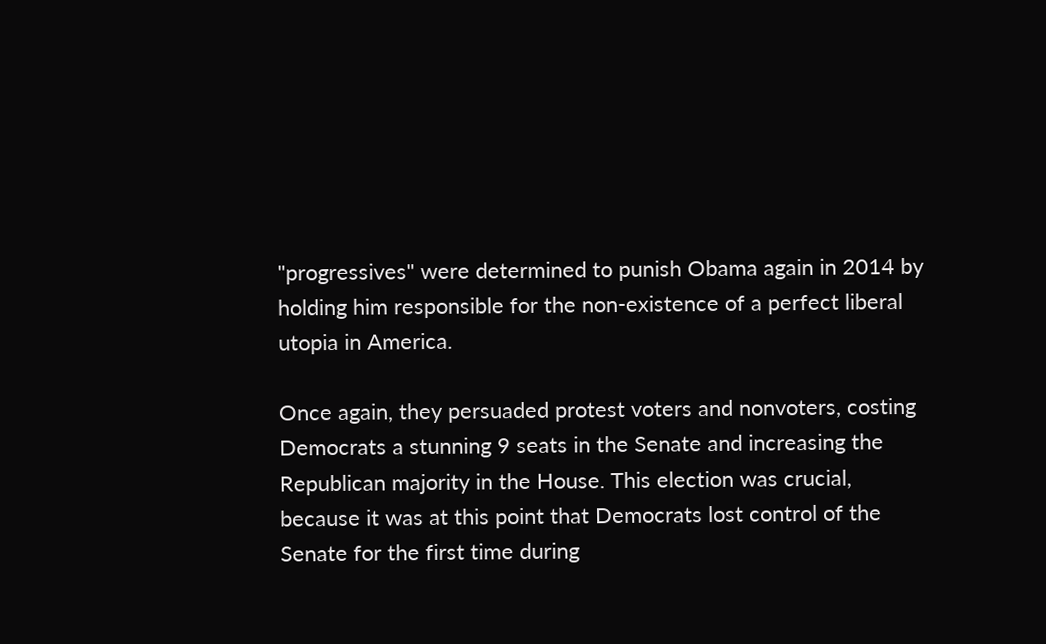"progressives" were determined to punish Obama again in 2014 by holding him responsible for the non-existence of a perfect liberal utopia in America.

Once again, they persuaded protest voters and nonvoters, costing Democrats a stunning 9 seats in the Senate and increasing the Republican majority in the House. This election was crucial, because it was at this point that Democrats lost control of the Senate for the first time during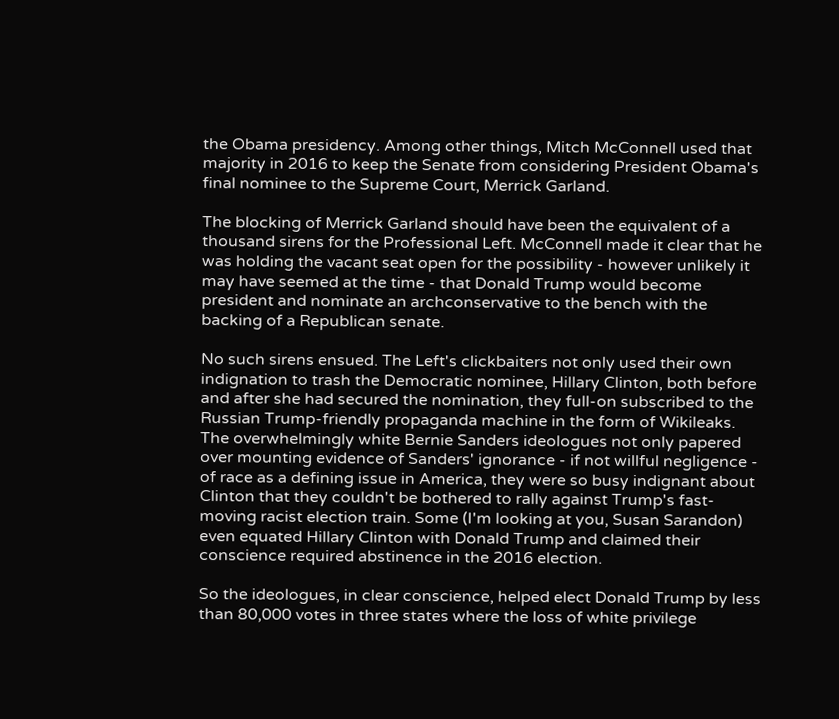the Obama presidency. Among other things, Mitch McConnell used that majority in 2016 to keep the Senate from considering President Obama's final nominee to the Supreme Court, Merrick Garland.

The blocking of Merrick Garland should have been the equivalent of a thousand sirens for the Professional Left. McConnell made it clear that he was holding the vacant seat open for the possibility - however unlikely it may have seemed at the time - that Donald Trump would become president and nominate an archconservative to the bench with the backing of a Republican senate.

No such sirens ensued. The Left's clickbaiters not only used their own indignation to trash the Democratic nominee, Hillary Clinton, both before and after she had secured the nomination, they full-on subscribed to the Russian Trump-friendly propaganda machine in the form of Wikileaks. The overwhelmingly white Bernie Sanders ideologues not only papered over mounting evidence of Sanders' ignorance - if not willful negligence - of race as a defining issue in America, they were so busy indignant about Clinton that they couldn't be bothered to rally against Trump's fast-moving racist election train. Some (I'm looking at you, Susan Sarandon) even equated Hillary Clinton with Donald Trump and claimed their conscience required abstinence in the 2016 election.

So the ideologues, in clear conscience, helped elect Donald Trump by less than 80,000 votes in three states where the loss of white privilege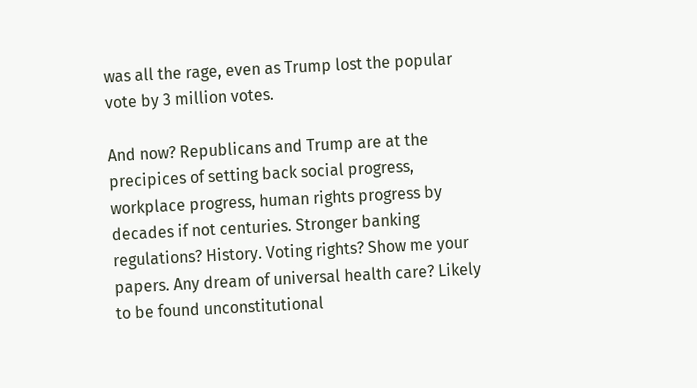was all the rage, even as Trump lost the popular vote by 3 million votes.

And now? Republicans and Trump are at the precipices of setting back social progress, workplace progress, human rights progress by decades if not centuries. Stronger banking regulations? History. Voting rights? Show me your papers. Any dream of universal health care? Likely to be found unconstitutional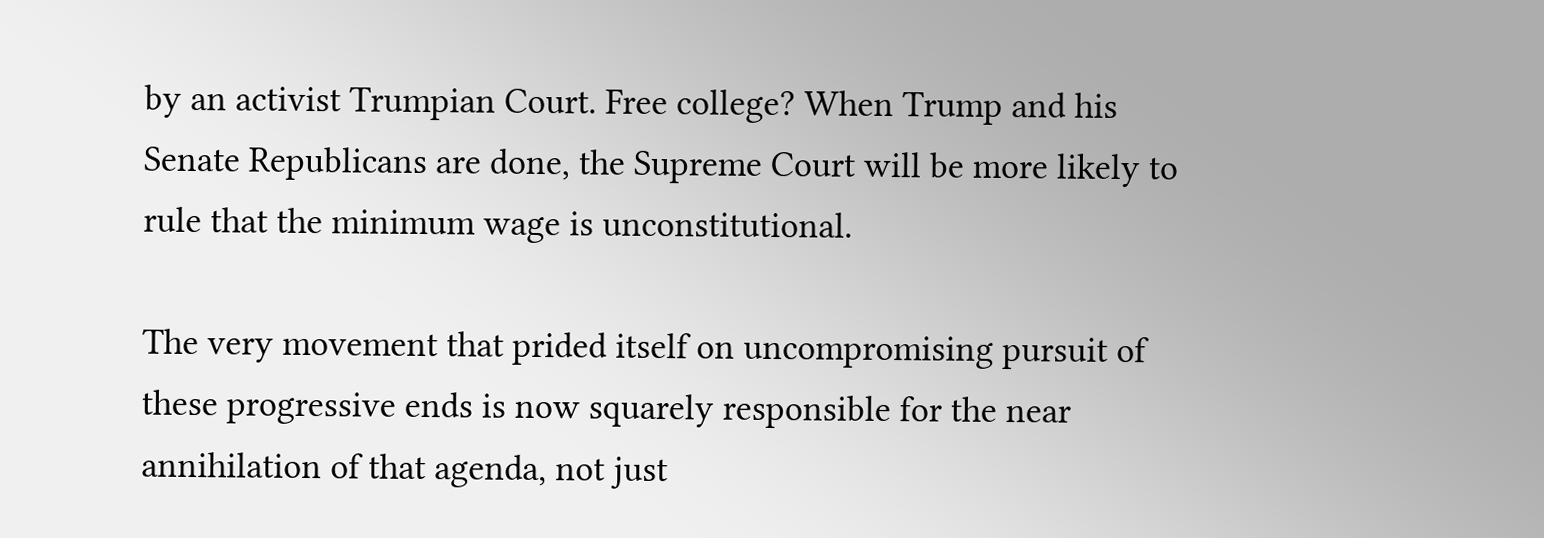by an activist Trumpian Court. Free college? When Trump and his Senate Republicans are done, the Supreme Court will be more likely to rule that the minimum wage is unconstitutional.

The very movement that prided itself on uncompromising pursuit of these progressive ends is now squarely responsible for the near annihilation of that agenda, not just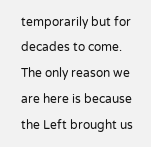temporarily but for decades to come. The only reason we are here is because the Left brought us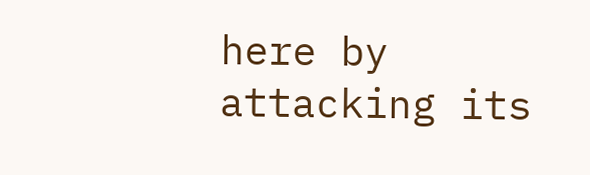here by attacking its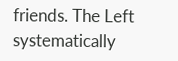friends. The Left systematically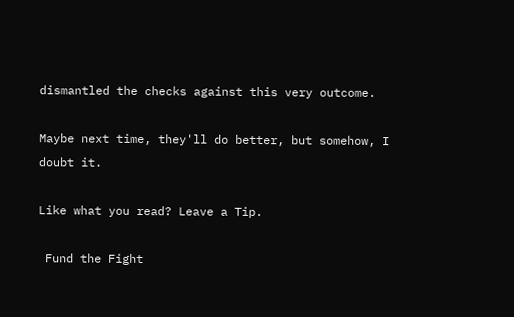dismantled the checks against this very outcome.

Maybe next time, they'll do better, but somehow, I doubt it.

Like what you read? Leave a Tip.

 Fund the Fight